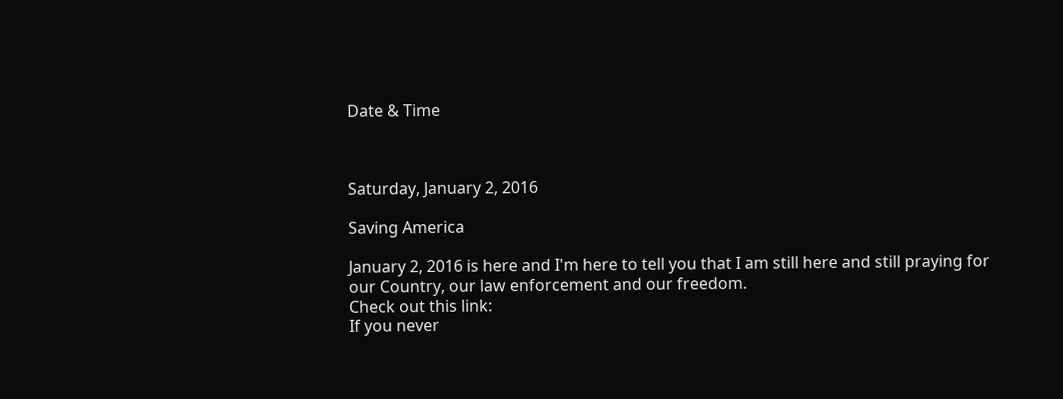Date & Time



Saturday, January 2, 2016

Saving America

January 2, 2016 is here and I'm here to tell you that I am still here and still praying for our Country, our law enforcement and our freedom.
Check out this link:
If you never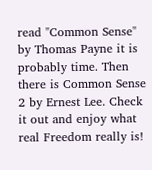read "Common Sense" by Thomas Payne it is probably time. Then there is Common Sense 2 by Ernest Lee. Check it out and enjoy what real Freedom really is!